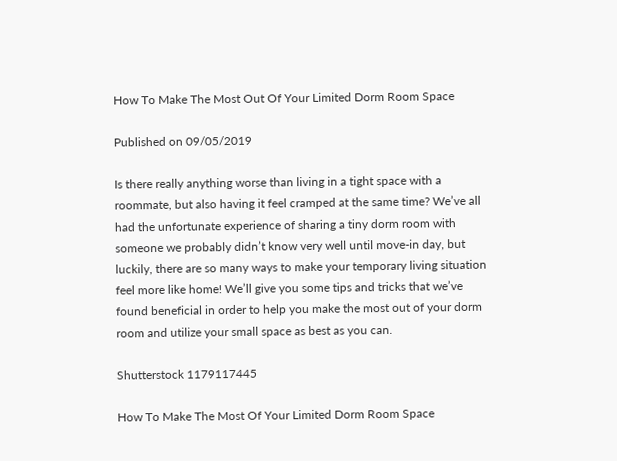How To Make The Most Out Of Your Limited Dorm Room Space

Published on 09/05/2019

Is there really anything worse than living in a tight space with a roommate, but also having it feel cramped at the same time? We’ve all had the unfortunate experience of sharing a tiny dorm room with someone we probably didn’t know very well until move-in day, but luckily, there are so many ways to make your temporary living situation feel more like home! We’ll give you some tips and tricks that we’ve found beneficial in order to help you make the most out of your dorm room and utilize your small space as best as you can.

Shutterstock 1179117445

How To Make The Most Of Your Limited Dorm Room Space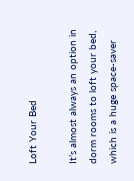Loft Your Bed

It’s almost always an option in dorm rooms to loft your bed, which is a huge space-saver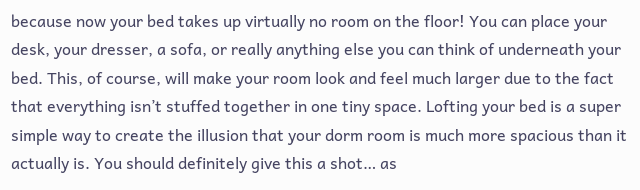because now your bed takes up virtually no room on the floor! You can place your desk, your dresser, a sofa, or really anything else you can think of underneath your bed. This, of course, will make your room look and feel much larger due to the fact that everything isn’t stuffed together in one tiny space. Lofting your bed is a super simple way to create the illusion that your dorm room is much more spacious than it actually is. You should definitely give this a shot… as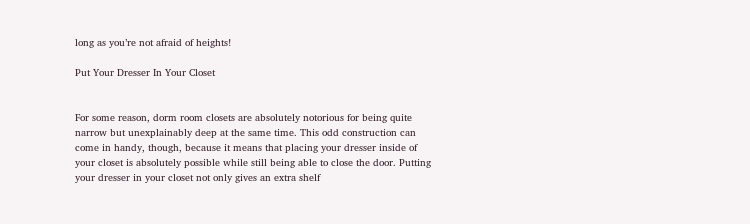long as you’re not afraid of heights!

Put Your Dresser In Your Closet


For some reason, dorm room closets are absolutely notorious for being quite narrow but unexplainably deep at the same time. This odd construction can come in handy, though, because it means that placing your dresser inside of your closet is absolutely possible while still being able to close the door. Putting your dresser in your closet not only gives an extra shelf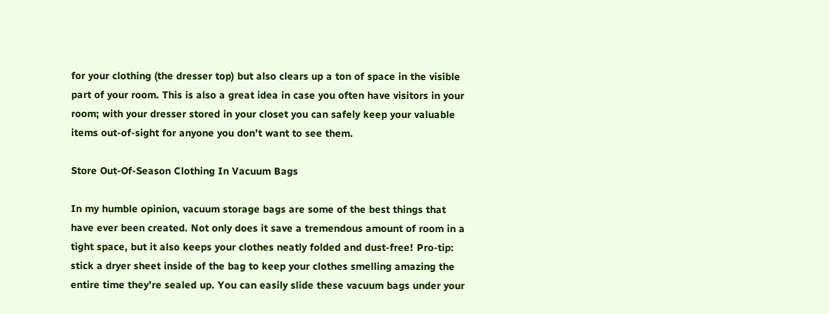for your clothing (the dresser top) but also clears up a ton of space in the visible part of your room. This is also a great idea in case you often have visitors in your room; with your dresser stored in your closet you can safely keep your valuable items out-of-sight for anyone you don’t want to see them.

Store Out-Of-Season Clothing In Vacuum Bags

In my humble opinion, vacuum storage bags are some of the best things that have ever been created. Not only does it save a tremendous amount of room in a tight space, but it also keeps your clothes neatly folded and dust-free! Pro-tip: stick a dryer sheet inside of the bag to keep your clothes smelling amazing the entire time they’re sealed up. You can easily slide these vacuum bags under your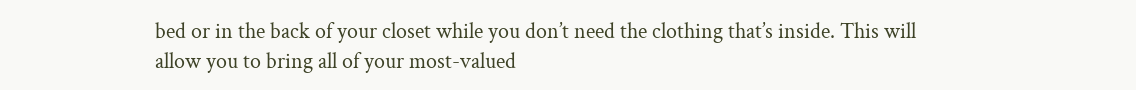bed or in the back of your closet while you don’t need the clothing that’s inside. This will allow you to bring all of your most-valued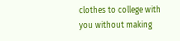clothes to college with you without making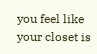you feel like your closet is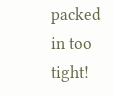packed in too tight!